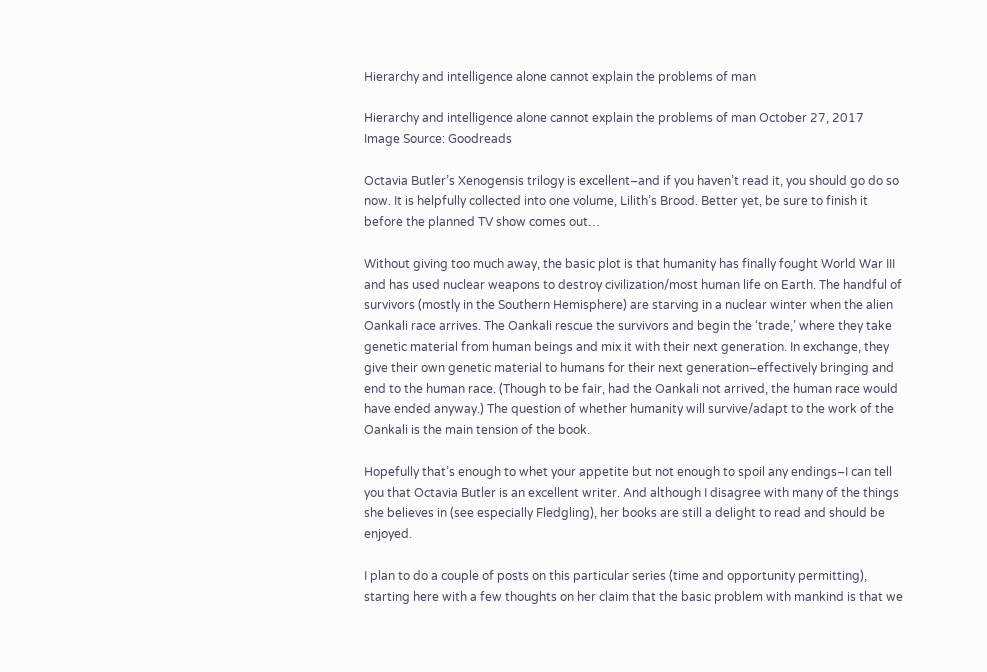Hierarchy and intelligence alone cannot explain the problems of man

Hierarchy and intelligence alone cannot explain the problems of man October 27, 2017
Image Source: Goodreads

Octavia Butler’s Xenogensis trilogy is excellent–and if you haven’t read it, you should go do so now. It is helpfully collected into one volume, Lilith’s Brood. Better yet, be sure to finish it before the planned TV show comes out…

Without giving too much away, the basic plot is that humanity has finally fought World War III and has used nuclear weapons to destroy civilization/most human life on Earth. The handful of survivors (mostly in the Southern Hemisphere) are starving in a nuclear winter when the alien Oankali race arrives. The Oankali rescue the survivors and begin the ‘trade,’ where they take genetic material from human beings and mix it with their next generation. In exchange, they give their own genetic material to humans for their next generation–effectively bringing and end to the human race. (Though to be fair, had the Oankali not arrived, the human race would have ended anyway.) The question of whether humanity will survive/adapt to the work of the Oankali is the main tension of the book.

Hopefully that’s enough to whet your appetite but not enough to spoil any endings–I can tell you that Octavia Butler is an excellent writer. And although I disagree with many of the things she believes in (see especially Fledgling), her books are still a delight to read and should be enjoyed.

I plan to do a couple of posts on this particular series (time and opportunity permitting), starting here with a few thoughts on her claim that the basic problem with mankind is that we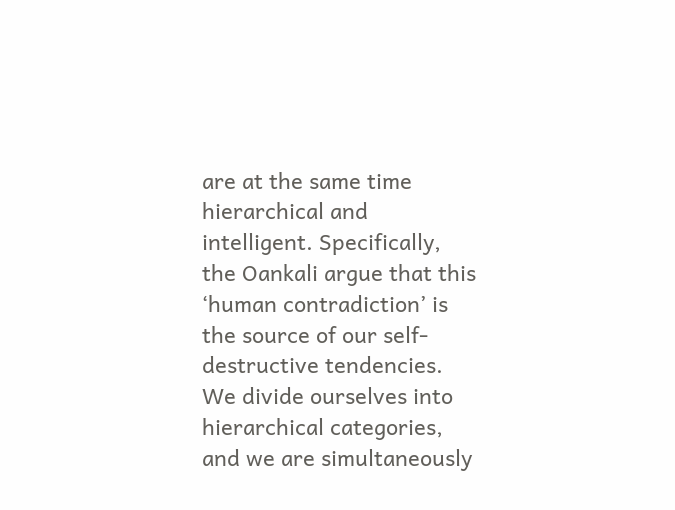are at the same time hierarchical and intelligent. Specifically, the Oankali argue that this ‘human contradiction’ is the source of our self-destructive tendencies. We divide ourselves into hierarchical categories, and we are simultaneously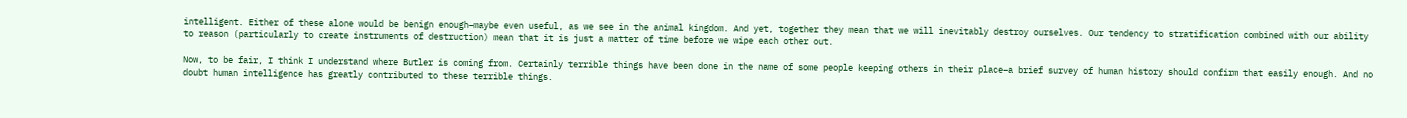intelligent. Either of these alone would be benign enough–maybe even useful, as we see in the animal kingdom. And yet, together they mean that we will inevitably destroy ourselves. Our tendency to stratification combined with our ability to reason (particularly to create instruments of destruction) mean that it is just a matter of time before we wipe each other out.

Now, to be fair, I think I understand where Butler is coming from. Certainly terrible things have been done in the name of some people keeping others in their place–a brief survey of human history should confirm that easily enough. And no doubt human intelligence has greatly contributed to these terrible things.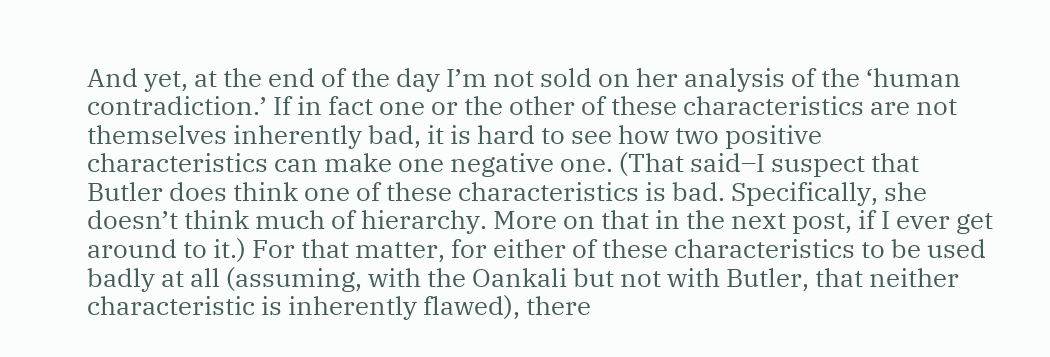And yet, at the end of the day I’m not sold on her analysis of the ‘human contradiction.’ If in fact one or the other of these characteristics are not themselves inherently bad, it is hard to see how two positive characteristics can make one negative one. (That said–I suspect that Butler does think one of these characteristics is bad. Specifically, she doesn’t think much of hierarchy. More on that in the next post, if I ever get around to it.) For that matter, for either of these characteristics to be used badly at all (assuming, with the Oankali but not with Butler, that neither characteristic is inherently flawed), there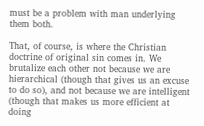must be a problem with man underlying them both.

That, of course, is where the Christian doctrine of original sin comes in. We brutalize each other not because we are hierarchical (though that gives us an excuse to do so), and not because we are intelligent (though that makes us more efficient at doing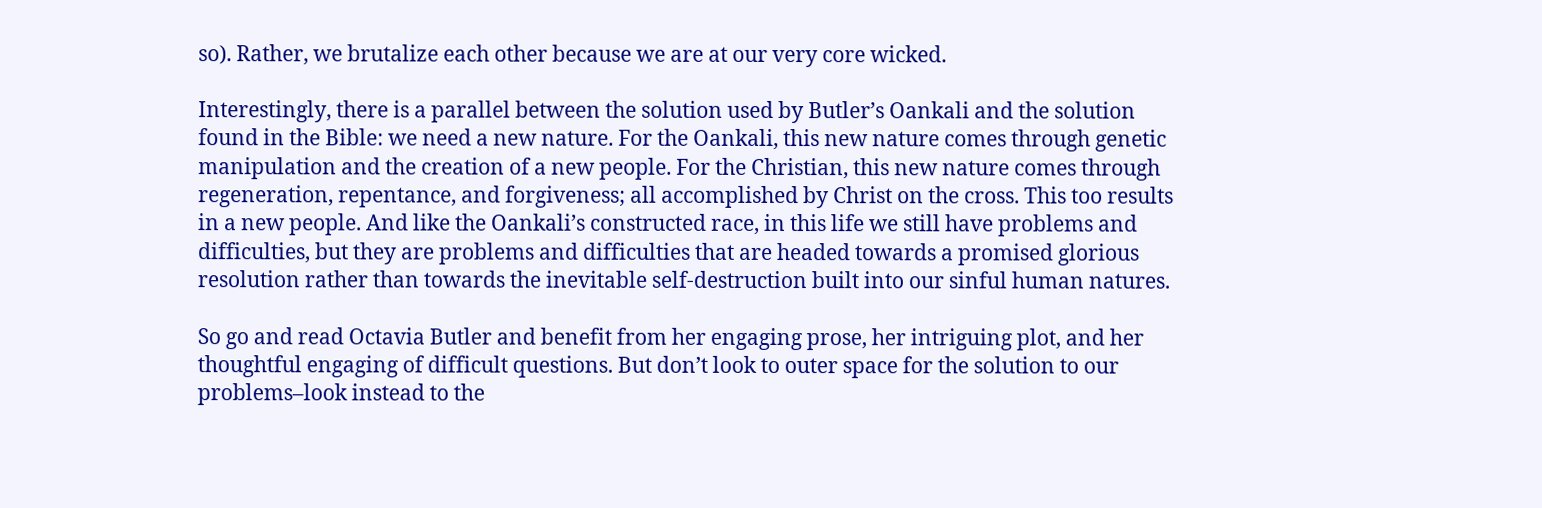so). Rather, we brutalize each other because we are at our very core wicked.

Interestingly, there is a parallel between the solution used by Butler’s Oankali and the solution found in the Bible: we need a new nature. For the Oankali, this new nature comes through genetic manipulation and the creation of a new people. For the Christian, this new nature comes through regeneration, repentance, and forgiveness; all accomplished by Christ on the cross. This too results in a new people. And like the Oankali’s constructed race, in this life we still have problems and difficulties, but they are problems and difficulties that are headed towards a promised glorious resolution rather than towards the inevitable self-destruction built into our sinful human natures.

So go and read Octavia Butler and benefit from her engaging prose, her intriguing plot, and her thoughtful engaging of difficult questions. But don’t look to outer space for the solution to our problems–look instead to the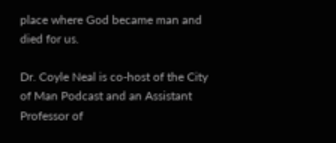place where God became man and died for us.

Dr. Coyle Neal is co-host of the City of Man Podcast and an Assistant Professor of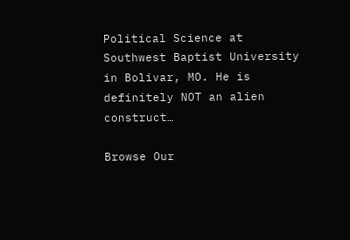Political Science at Southwest Baptist University in Bolivar, MO. He is definitely NOT an alien construct…

Browse Our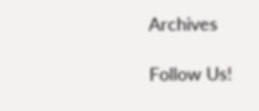Archives

Follow Us!